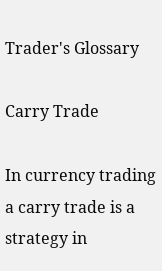Trader's Glossary

Carry Trade

In currency trading a carry trade is a strategy in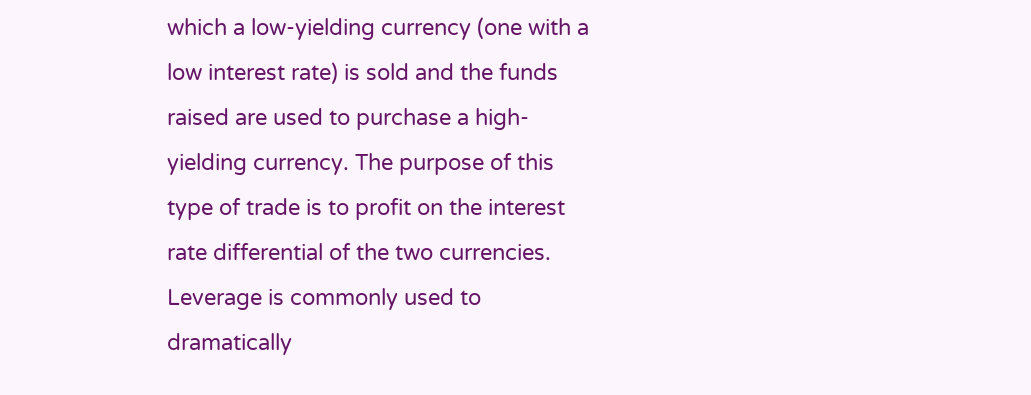which a low-yielding currency (one with a low interest rate) is sold and the funds raised are used to purchase a high-yielding currency. The purpose of this type of trade is to profit on the interest rate differential of the two currencies. Leverage is commonly used to dramatically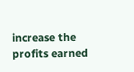increase the profits earned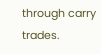through carry trades.